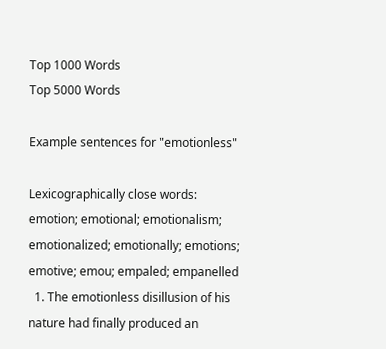Top 1000 Words
Top 5000 Words

Example sentences for "emotionless"

Lexicographically close words:
emotion; emotional; emotionalism; emotionalized; emotionally; emotions; emotive; emou; empaled; empanelled
  1. The emotionless disillusion of his nature had finally produced an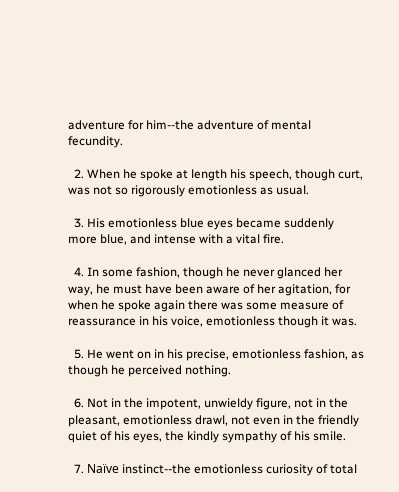adventure for him--the adventure of mental fecundity.

  2. When he spoke at length his speech, though curt, was not so rigorously emotionless as usual.

  3. His emotionless blue eyes became suddenly more blue, and intense with a vital fire.

  4. In some fashion, though he never glanced her way, he must have been aware of her agitation, for when he spoke again there was some measure of reassurance in his voice, emotionless though it was.

  5. He went on in his precise, emotionless fashion, as though he perceived nothing.

  6. Not in the impotent, unwieldy figure, not in the pleasant, emotionless drawl, not even in the friendly quiet of his eyes, the kindly sympathy of his smile.

  7. Naïve instinct--the emotionless curiosity of total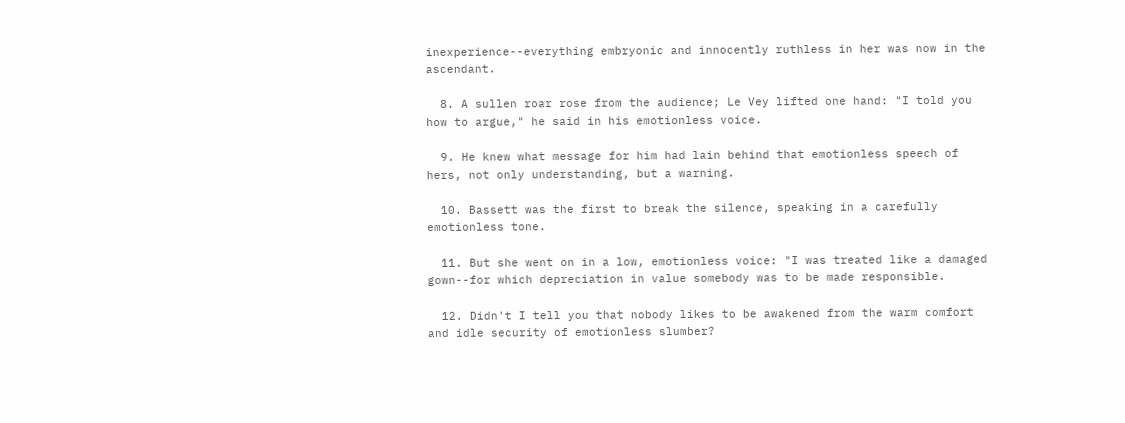inexperience--everything embryonic and innocently ruthless in her was now in the ascendant.

  8. A sullen roar rose from the audience; Le Vey lifted one hand: "I told you how to argue," he said in his emotionless voice.

  9. He knew what message for him had lain behind that emotionless speech of hers, not only understanding, but a warning.

  10. Bassett was the first to break the silence, speaking in a carefully emotionless tone.

  11. But she went on in a low, emotionless voice: "I was treated like a damaged gown--for which depreciation in value somebody was to be made responsible.

  12. Didn't I tell you that nobody likes to be awakened from the warm comfort and idle security of emotionless slumber?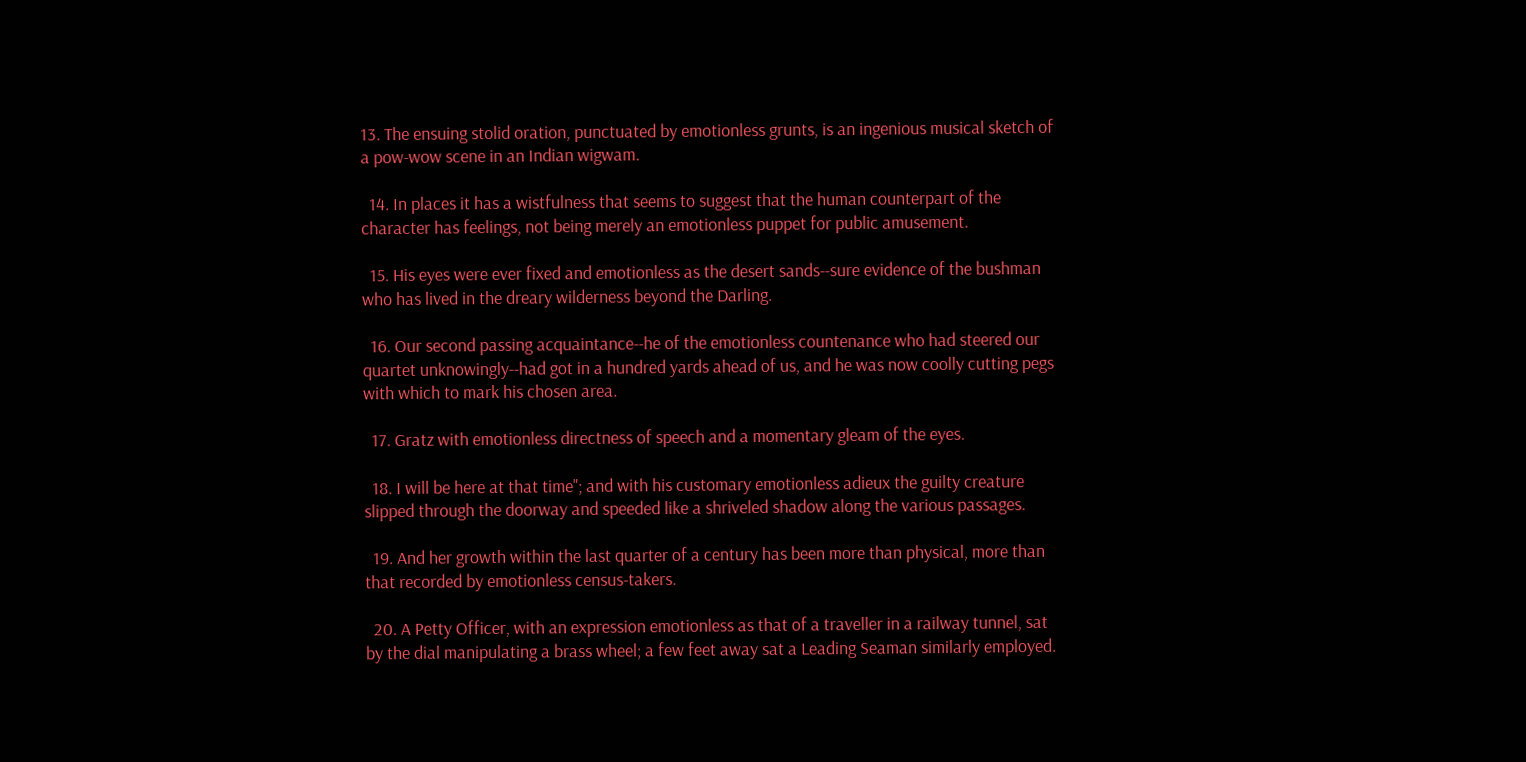13. The ensuing stolid oration, punctuated by emotionless grunts, is an ingenious musical sketch of a pow-wow scene in an Indian wigwam.

  14. In places it has a wistfulness that seems to suggest that the human counterpart of the character has feelings, not being merely an emotionless puppet for public amusement.

  15. His eyes were ever fixed and emotionless as the desert sands--sure evidence of the bushman who has lived in the dreary wilderness beyond the Darling.

  16. Our second passing acquaintance--he of the emotionless countenance who had steered our quartet unknowingly--had got in a hundred yards ahead of us, and he was now coolly cutting pegs with which to mark his chosen area.

  17. Gratz with emotionless directness of speech and a momentary gleam of the eyes.

  18. I will be here at that time"; and with his customary emotionless adieux the guilty creature slipped through the doorway and speeded like a shriveled shadow along the various passages.

  19. And her growth within the last quarter of a century has been more than physical, more than that recorded by emotionless census-takers.

  20. A Petty Officer, with an expression emotionless as that of a traveller in a railway tunnel, sat by the dial manipulating a brass wheel; a few feet away sat a Leading Seaman similarly employed.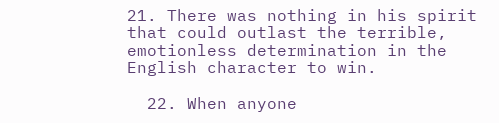21. There was nothing in his spirit that could outlast the terrible, emotionless determination in the English character to win.

  22. When anyone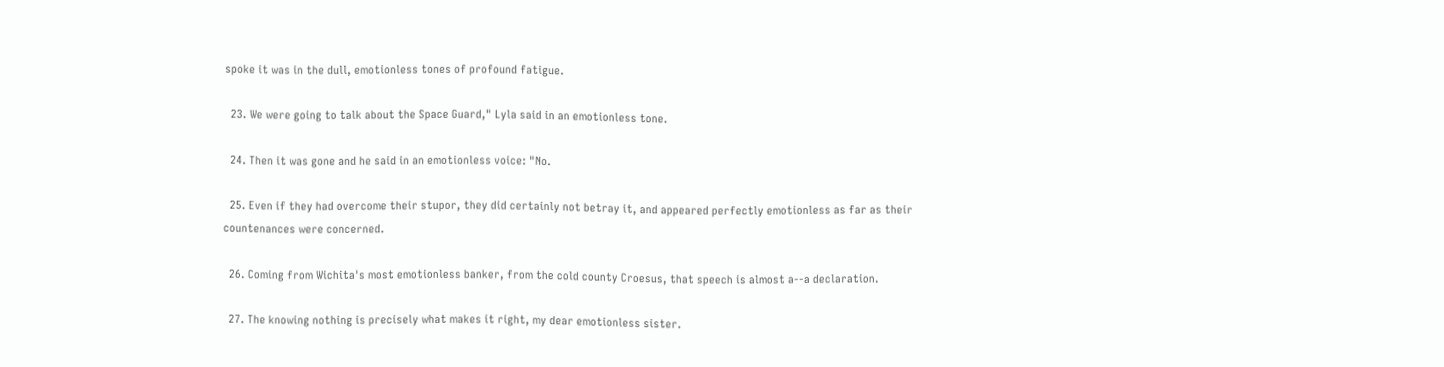spoke it was in the dull, emotionless tones of profound fatigue.

  23. We were going to talk about the Space Guard," Lyla said in an emotionless tone.

  24. Then it was gone and he said in an emotionless voice: "No.

  25. Even if they had overcome their stupor, they did certainly not betray it, and appeared perfectly emotionless as far as their countenances were concerned.

  26. Coming from Wichita's most emotionless banker, from the cold county Croesus, that speech is almost a--a declaration.

  27. The knowing nothing is precisely what makes it right, my dear emotionless sister.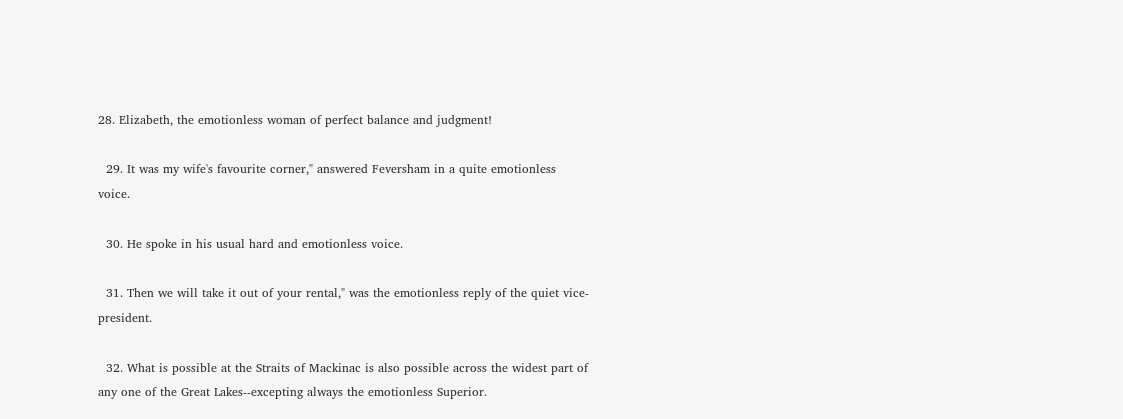28. Elizabeth, the emotionless woman of perfect balance and judgment!

  29. It was my wife's favourite corner," answered Feversham in a quite emotionless voice.

  30. He spoke in his usual hard and emotionless voice.

  31. Then we will take it out of your rental," was the emotionless reply of the quiet vice-president.

  32. What is possible at the Straits of Mackinac is also possible across the widest part of any one of the Great Lakes--excepting always the emotionless Superior.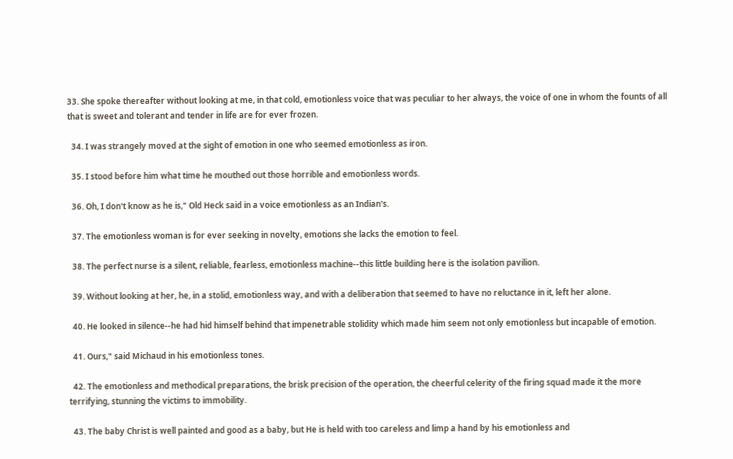33. She spoke thereafter without looking at me, in that cold, emotionless voice that was peculiar to her always, the voice of one in whom the founts of all that is sweet and tolerant and tender in life are for ever frozen.

  34. I was strangely moved at the sight of emotion in one who seemed emotionless as iron.

  35. I stood before him what time he mouthed out those horrible and emotionless words.

  36. Oh, I don't know as he is," Old Heck said in a voice emotionless as an Indian's.

  37. The emotionless woman is for ever seeking in novelty, emotions she lacks the emotion to feel.

  38. The perfect nurse is a silent, reliable, fearless, emotionless machine--this little building here is the isolation pavilion.

  39. Without looking at her, he, in a stolid, emotionless way, and with a deliberation that seemed to have no reluctance in it, left her alone.

  40. He looked in silence--he had hid himself behind that impenetrable stolidity which made him seem not only emotionless but incapable of emotion.

  41. Ours," said Michaud in his emotionless tones.

  42. The emotionless and methodical preparations, the brisk precision of the operation, the cheerful celerity of the firing squad made it the more terrifying, stunning the victims to immobility.

  43. The baby Christ is well painted and good as a baby, but He is held with too careless and limp a hand by his emotionless and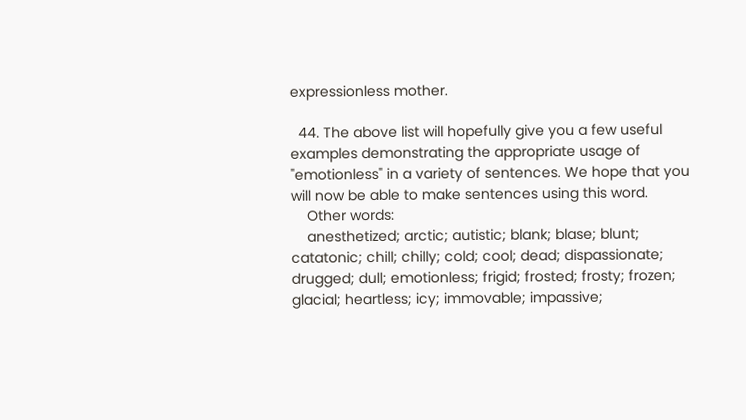expressionless mother.

  44. The above list will hopefully give you a few useful examples demonstrating the appropriate usage of "emotionless" in a variety of sentences. We hope that you will now be able to make sentences using this word.
    Other words:
    anesthetized; arctic; autistic; blank; blase; blunt; catatonic; chill; chilly; cold; cool; dead; dispassionate; drugged; dull; emotionless; frigid; frosted; frosty; frozen; glacial; heartless; icy; immovable; impassive;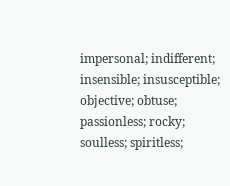impersonal; indifferent; insensible; insusceptible; objective; obtuse; passionless; rocky; soulless; spiritless;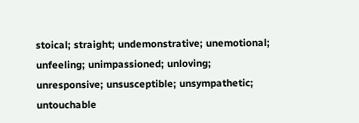stoical; straight; undemonstrative; unemotional; unfeeling; unimpassioned; unloving; unresponsive; unsusceptible; unsympathetic; untouchable